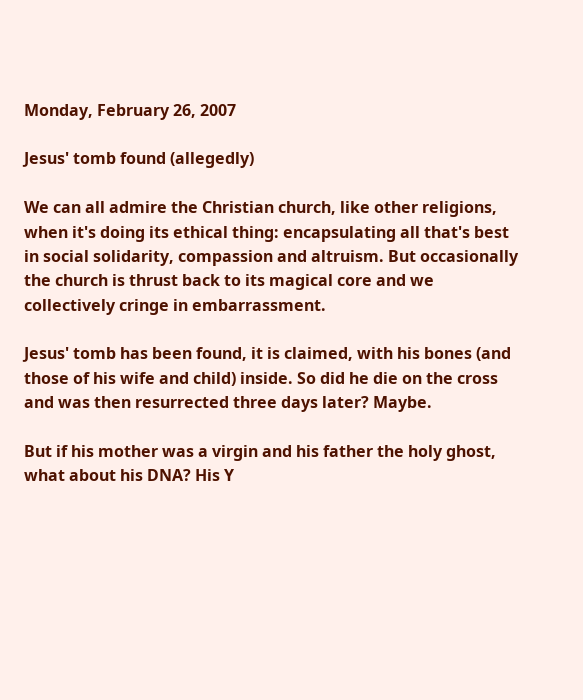Monday, February 26, 2007

Jesus' tomb found (allegedly)

We can all admire the Christian church, like other religions, when it's doing its ethical thing: encapsulating all that's best in social solidarity, compassion and altruism. But occasionally the church is thrust back to its magical core and we collectively cringe in embarrassment.

Jesus' tomb has been found, it is claimed, with his bones (and those of his wife and child) inside. So did he die on the cross and was then resurrected three days later? Maybe.

But if his mother was a virgin and his father the holy ghost, what about his DNA? His Y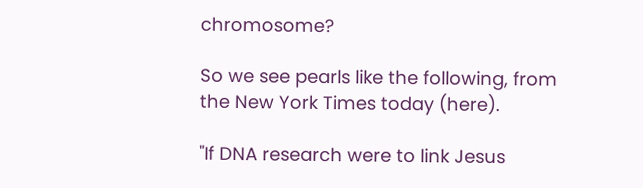chromosome?

So we see pearls like the following, from the New York Times today (here).

"If DNA research were to link Jesus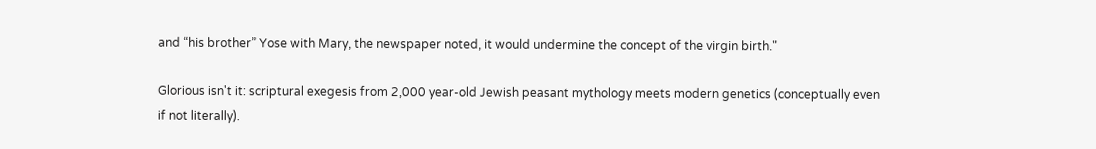and “his brother” Yose with Mary, the newspaper noted, it would undermine the concept of the virgin birth."

Glorious isn't it: scriptural exegesis from 2,000 year-old Jewish peasant mythology meets modern genetics (conceptually even if not literally).